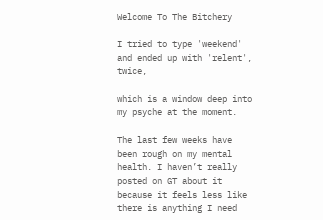Welcome To The Bitchery

I tried to type 'weekend' and ended up with 'relent', twice,

which is a window deep into my psyche at the moment.

The last few weeks have been rough on my mental health. I haven’t really posted on GT about it because it feels less like there is anything I need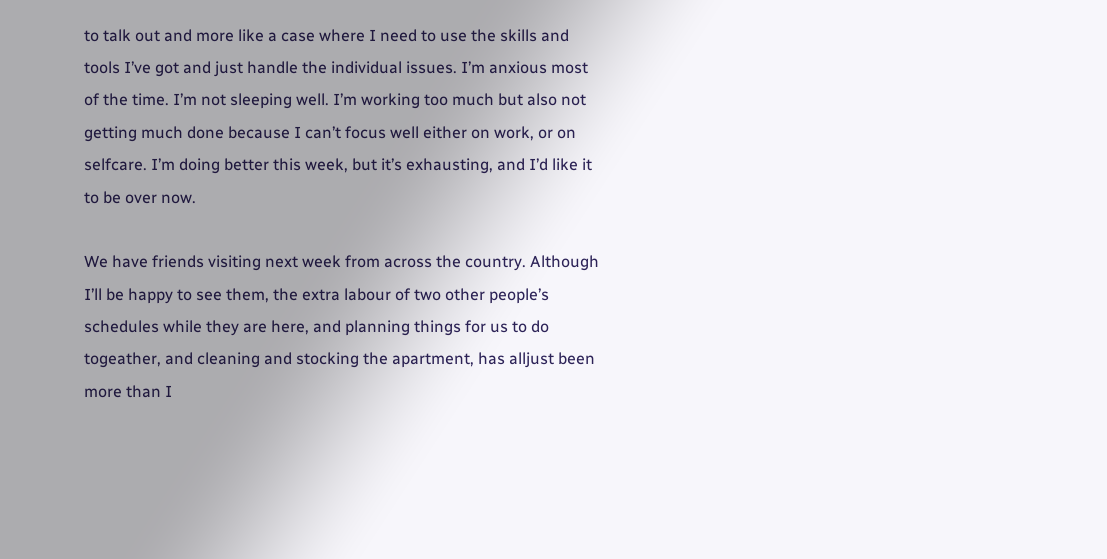to talk out and more like a case where I need to use the skills and tools I’ve got and just handle the individual issues. I’m anxious most of the time. I’m not sleeping well. I’m working too much but also not getting much done because I can’t focus well either on work, or on selfcare. I’m doing better this week, but it’s exhausting, and I’d like it to be over now.

We have friends visiting next week from across the country. Although I’ll be happy to see them, the extra labour of two other people’s schedules while they are here, and planning things for us to do togeather, and cleaning and stocking the apartment, has alljust been more than I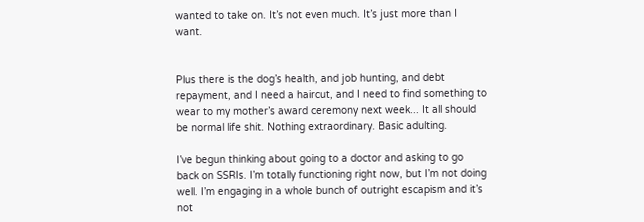wanted to take on. It’s not even much. It’s just more than I want.


Plus there is the dog’s health, and job hunting, and debt repayment, and I need a haircut, and I need to find something to wear to my mother’s award ceremony next week... It all should be normal life shit. Nothing extraordinary. Basic adulting.

I’ve begun thinking about going to a doctor and asking to go back on SSRIs. I’m totally functioning right now, but I’m not doing well. I’m engaging in a whole bunch of outright escapism and it’s not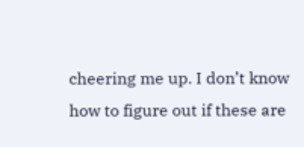cheering me up. I don’t know how to figure out if these are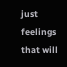just feelings that will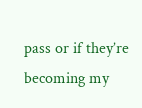pass or if they’re becoming my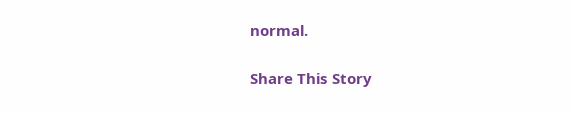normal.

Share This Story